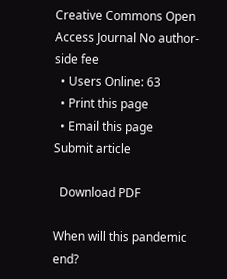Creative Commons Open Access Journal No author-side fee
  • Users Online: 63
  • Print this page
  • Email this page
Submit article

  Download PDF

When will this pandemic end?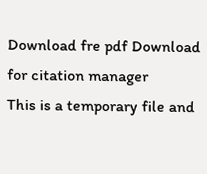Download fre pdf Download for citation manager
This is a temporary file and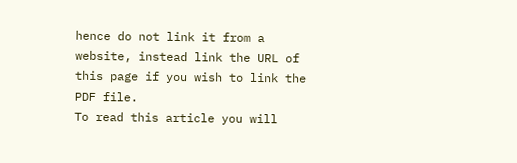hence do not link it from a website, instead link the URL of this page if you wish to link the PDF file.
To read this article you will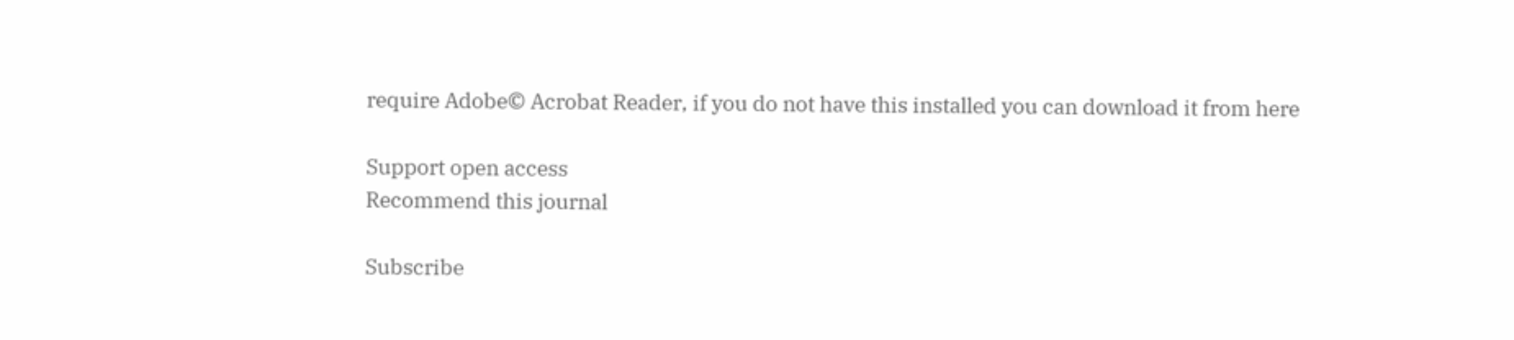require Adobe© Acrobat Reader, if you do not have this installed you can download it from here

Support open access
Recommend this journal

Subscribe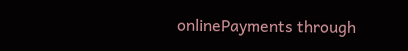onlinePayments through